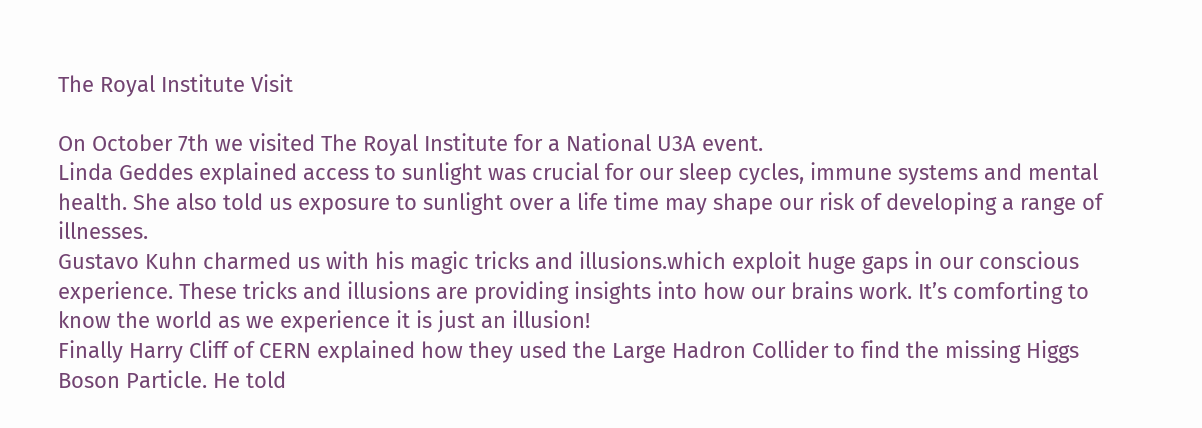The Royal Institute Visit

On October 7th we visited The Royal Institute for a National U3A event.
Linda Geddes explained access to sunlight was crucial for our sleep cycles, immune systems and mental health. She also told us exposure to sunlight over a life time may shape our risk of developing a range of illnesses.
Gustavo Kuhn charmed us with his magic tricks and illusions.which exploit huge gaps in our conscious experience. These tricks and illusions are providing insights into how our brains work. It’s comforting to know the world as we experience it is just an illusion!
Finally Harry Cliff of CERN explained how they used the Large Hadron Collider to find the missing Higgs Boson Particle. He told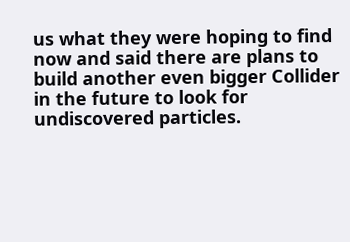us what they were hoping to find now and said there are plans to build another even bigger Collider in the future to look for undiscovered particles.